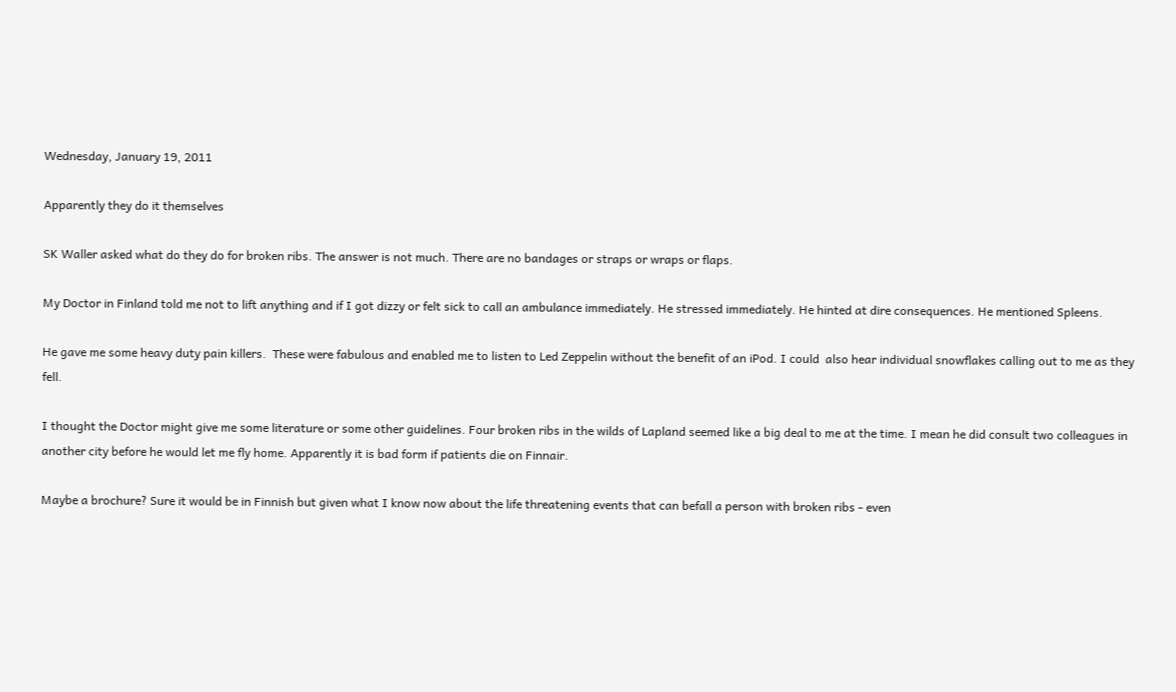Wednesday, January 19, 2011

Apparently they do it themselves

SK Waller asked what do they do for broken ribs. The answer is not much. There are no bandages or straps or wraps or flaps.

My Doctor in Finland told me not to lift anything and if I got dizzy or felt sick to call an ambulance immediately. He stressed immediately. He hinted at dire consequences. He mentioned Spleens.

He gave me some heavy duty pain killers.  These were fabulous and enabled me to listen to Led Zeppelin without the benefit of an iPod. I could  also hear individual snowflakes calling out to me as they fell.

I thought the Doctor might give me some literature or some other guidelines. Four broken ribs in the wilds of Lapland seemed like a big deal to me at the time. I mean he did consult two colleagues in another city before he would let me fly home. Apparently it is bad form if patients die on Finnair.

Maybe a brochure? Sure it would be in Finnish but given what I know now about the life threatening events that can befall a person with broken ribs - even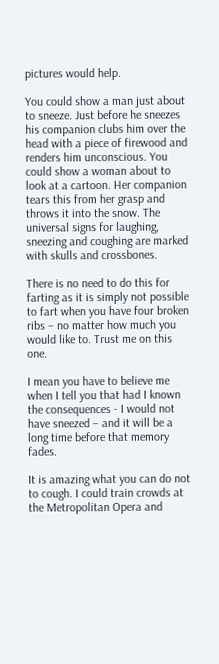pictures would help.

You could show a man just about to sneeze. Just before he sneezes his companion clubs him over the head with a piece of firewood and renders him unconscious. You could show a woman about to look at a cartoon. Her companion tears this from her grasp and throws it into the snow. The universal signs for laughing, sneezing and coughing are marked with skulls and crossbones.

There is no need to do this for farting as it is simply not possible to fart when you have four broken ribs – no matter how much you would like to. Trust me on this one.

I mean you have to believe me when I tell you that had I known the consequences - I would not have sneezed – and it will be a long time before that memory fades.

It is amazing what you can do not to cough. I could train crowds at the Metropolitan Opera and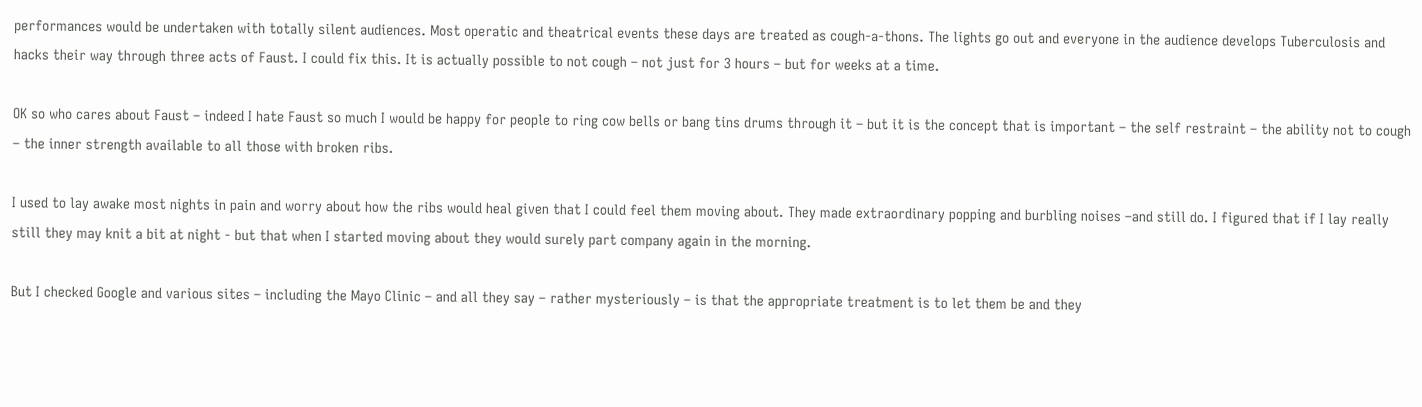performances would be undertaken with totally silent audiences. Most operatic and theatrical events these days are treated as cough-a-thons. The lights go out and everyone in the audience develops Tuberculosis and hacks their way through three acts of Faust. I could fix this. It is actually possible to not cough – not just for 3 hours – but for weeks at a time.

OK so who cares about Faust – indeed I hate Faust so much I would be happy for people to ring cow bells or bang tins drums through it – but it is the concept that is important – the self restraint – the ability not to cough – the inner strength available to all those with broken ribs.

I used to lay awake most nights in pain and worry about how the ribs would heal given that I could feel them moving about. They made extraordinary popping and burbling noises –and still do. I figured that if I lay really still they may knit a bit at night - but that when I started moving about they would surely part company again in the morning.

But I checked Google and various sites – including the Mayo Clinic – and all they say – rather mysteriously – is that the appropriate treatment is to let them be and they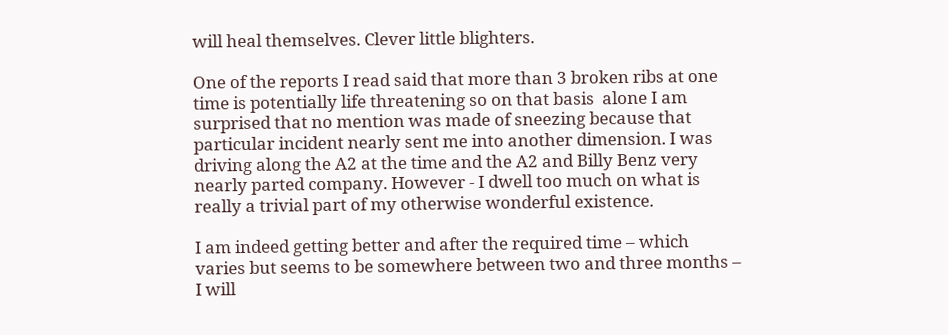will heal themselves. Clever little blighters.

One of the reports I read said that more than 3 broken ribs at one time is potentially life threatening so on that basis  alone I am surprised that no mention was made of sneezing because that particular incident nearly sent me into another dimension. I was driving along the A2 at the time and the A2 and Billy Benz very nearly parted company. However - I dwell too much on what is really a trivial part of my otherwise wonderful existence.

I am indeed getting better and after the required time – which varies but seems to be somewhere between two and three months – I will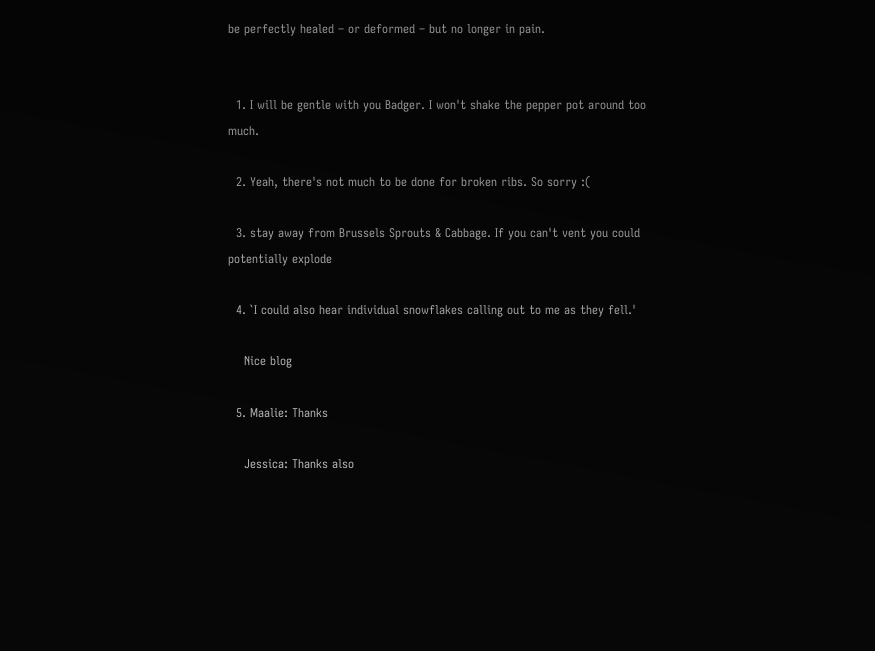be perfectly healed – or deformed – but no longer in pain.


  1. I will be gentle with you Badger. I won't shake the pepper pot around too much.

  2. Yeah, there's not much to be done for broken ribs. So sorry :(

  3. stay away from Brussels Sprouts & Cabbage. If you can't vent you could potentially explode

  4. `I could also hear individual snowflakes calling out to me as they fell.'

    Nice blog

  5. Maalie: Thanks

    Jessica: Thanks also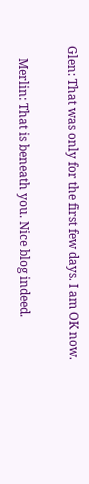Glen: That was only for the first few days. I am OK now.

    Merlin: That is beneath you. Nice blog indeed.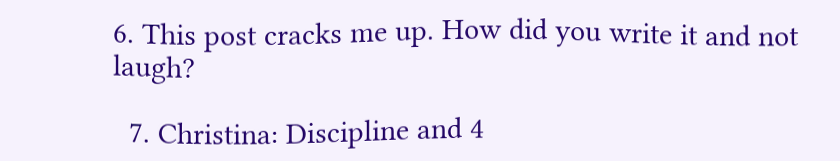6. This post cracks me up. How did you write it and not laugh?

  7. Christina: Discipline and 4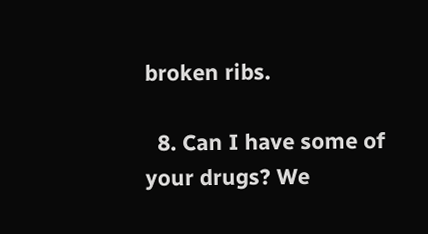broken ribs.

  8. Can I have some of your drugs? We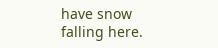have snow falling here.